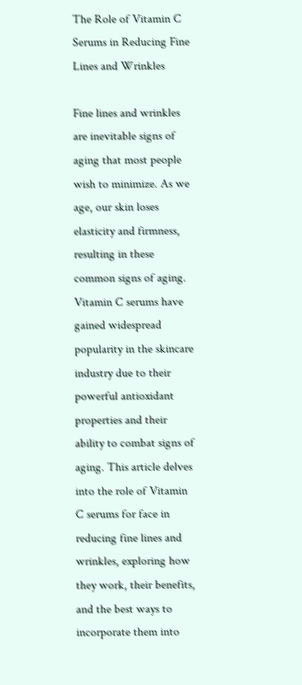The Role of Vitamin C Serums in Reducing Fine Lines and Wrinkles

Fine lines and wrinkles are inevitable signs of aging that most people wish to minimize. As we age, our skin loses elasticity and firmness, resulting in these common signs of aging. Vitamin C serums have gained widespread popularity in the skincare industry due to their powerful antioxidant properties and their ability to combat signs of aging. This article delves into the role of Vitamin C serums for face in reducing fine lines and wrinkles, exploring how they work, their benefits, and the best ways to incorporate them into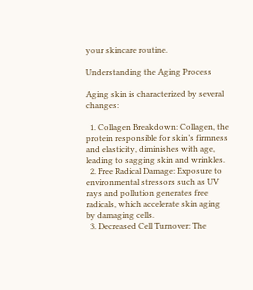your skincare routine.

Understanding the Aging Process

Aging skin is characterized by several changes:

  1. Collagen Breakdown: Collagen, the protein responsible for skin’s firmness and elasticity, diminishes with age, leading to sagging skin and wrinkles.
  2. Free Radical Damage: Exposure to environmental stressors such as UV rays and pollution generates free radicals, which accelerate skin aging by damaging cells.
  3. Decreased Cell Turnover: The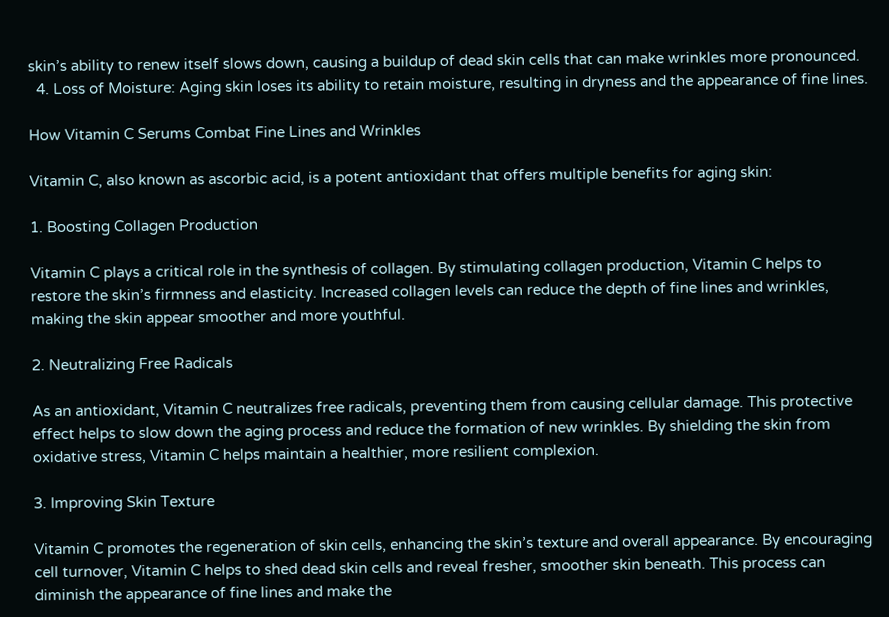skin’s ability to renew itself slows down, causing a buildup of dead skin cells that can make wrinkles more pronounced.
  4. Loss of Moisture: Aging skin loses its ability to retain moisture, resulting in dryness and the appearance of fine lines.

How Vitamin C Serums Combat Fine Lines and Wrinkles

Vitamin C, also known as ascorbic acid, is a potent antioxidant that offers multiple benefits for aging skin:

1. Boosting Collagen Production

Vitamin C plays a critical role in the synthesis of collagen. By stimulating collagen production, Vitamin C helps to restore the skin’s firmness and elasticity. Increased collagen levels can reduce the depth of fine lines and wrinkles, making the skin appear smoother and more youthful.

2. Neutralizing Free Radicals

As an antioxidant, Vitamin C neutralizes free radicals, preventing them from causing cellular damage. This protective effect helps to slow down the aging process and reduce the formation of new wrinkles. By shielding the skin from oxidative stress, Vitamin C helps maintain a healthier, more resilient complexion.

3. Improving Skin Texture

Vitamin C promotes the regeneration of skin cells, enhancing the skin’s texture and overall appearance. By encouraging cell turnover, Vitamin C helps to shed dead skin cells and reveal fresher, smoother skin beneath. This process can diminish the appearance of fine lines and make the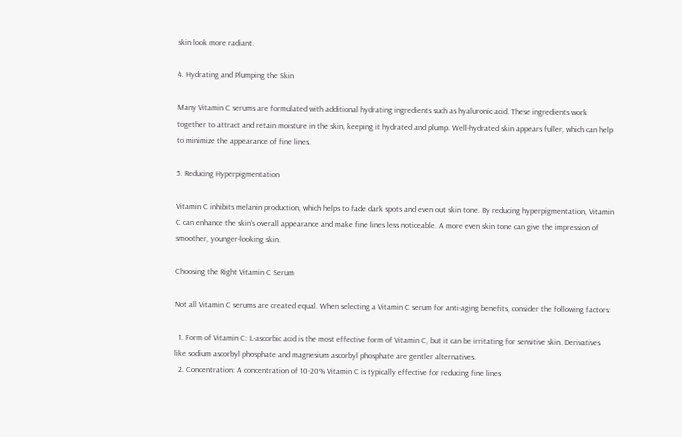skin look more radiant.

4. Hydrating and Plumping the Skin

Many Vitamin C serums are formulated with additional hydrating ingredients such as hyaluronic acid. These ingredients work together to attract and retain moisture in the skin, keeping it hydrated and plump. Well-hydrated skin appears fuller, which can help to minimize the appearance of fine lines.

5. Reducing Hyperpigmentation

Vitamin C inhibits melanin production, which helps to fade dark spots and even out skin tone. By reducing hyperpigmentation, Vitamin C can enhance the skin’s overall appearance and make fine lines less noticeable. A more even skin tone can give the impression of smoother, younger-looking skin.

Choosing the Right Vitamin C Serum

Not all Vitamin C serums are created equal. When selecting a Vitamin C serum for anti-aging benefits, consider the following factors:

  1. Form of Vitamin C: L-ascorbic acid is the most effective form of Vitamin C, but it can be irritating for sensitive skin. Derivatives like sodium ascorbyl phosphate and magnesium ascorbyl phosphate are gentler alternatives.
  2. Concentration: A concentration of 10-20% Vitamin C is typically effective for reducing fine lines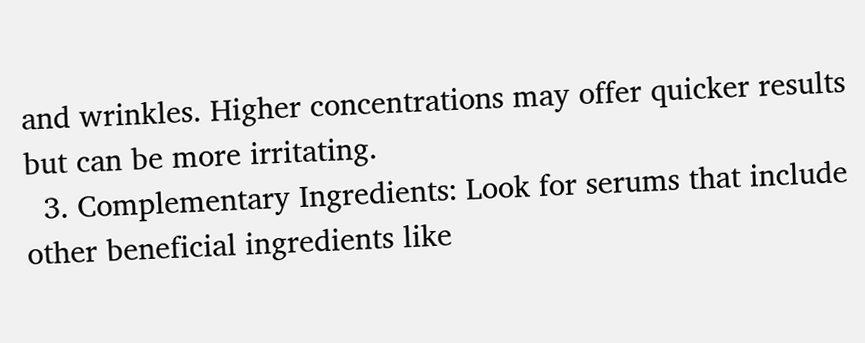and wrinkles. Higher concentrations may offer quicker results but can be more irritating.
  3. Complementary Ingredients: Look for serums that include other beneficial ingredients like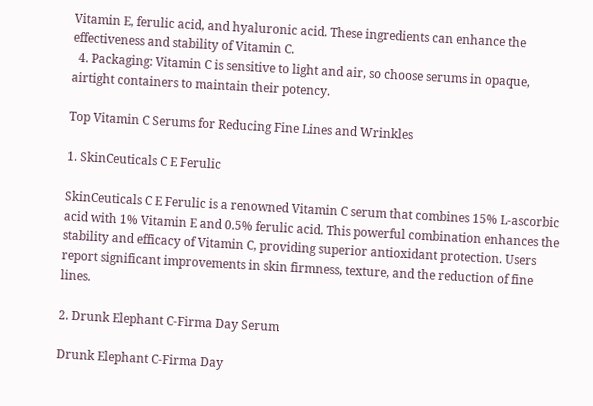Vitamin E, ferulic acid, and hyaluronic acid. These ingredients can enhance the effectiveness and stability of Vitamin C.
  4. Packaging: Vitamin C is sensitive to light and air, so choose serums in opaque, airtight containers to maintain their potency.

Top Vitamin C Serums for Reducing Fine Lines and Wrinkles

1. SkinCeuticals C E Ferulic

SkinCeuticals C E Ferulic is a renowned Vitamin C serum that combines 15% L-ascorbic acid with 1% Vitamin E and 0.5% ferulic acid. This powerful combination enhances the stability and efficacy of Vitamin C, providing superior antioxidant protection. Users report significant improvements in skin firmness, texture, and the reduction of fine lines.

2. Drunk Elephant C-Firma Day Serum

Drunk Elephant C-Firma Day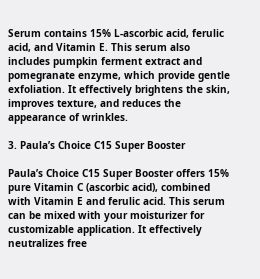Serum contains 15% L-ascorbic acid, ferulic acid, and Vitamin E. This serum also includes pumpkin ferment extract and pomegranate enzyme, which provide gentle exfoliation. It effectively brightens the skin, improves texture, and reduces the appearance of wrinkles.

3. Paula’s Choice C15 Super Booster

Paula’s Choice C15 Super Booster offers 15% pure Vitamin C (ascorbic acid), combined with Vitamin E and ferulic acid. This serum can be mixed with your moisturizer for customizable application. It effectively neutralizes free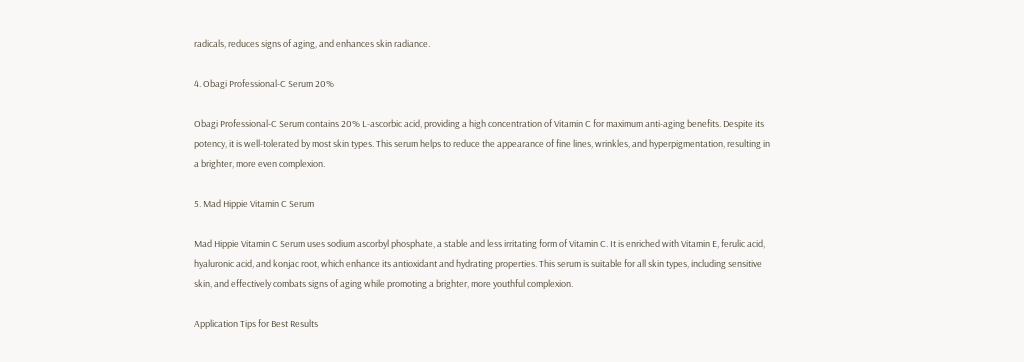radicals, reduces signs of aging, and enhances skin radiance.

4. Obagi Professional-C Serum 20%

Obagi Professional-C Serum contains 20% L-ascorbic acid, providing a high concentration of Vitamin C for maximum anti-aging benefits. Despite its potency, it is well-tolerated by most skin types. This serum helps to reduce the appearance of fine lines, wrinkles, and hyperpigmentation, resulting in a brighter, more even complexion.

5. Mad Hippie Vitamin C Serum

Mad Hippie Vitamin C Serum uses sodium ascorbyl phosphate, a stable and less irritating form of Vitamin C. It is enriched with Vitamin E, ferulic acid, hyaluronic acid, and konjac root, which enhance its antioxidant and hydrating properties. This serum is suitable for all skin types, including sensitive skin, and effectively combats signs of aging while promoting a brighter, more youthful complexion.

Application Tips for Best Results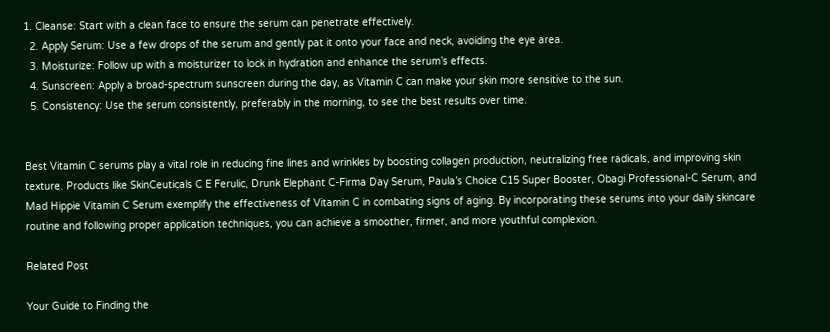1. Cleanse: Start with a clean face to ensure the serum can penetrate effectively.
  2. Apply Serum: Use a few drops of the serum and gently pat it onto your face and neck, avoiding the eye area.
  3. Moisturize: Follow up with a moisturizer to lock in hydration and enhance the serum’s effects.
  4. Sunscreen: Apply a broad-spectrum sunscreen during the day, as Vitamin C can make your skin more sensitive to the sun.
  5. Consistency: Use the serum consistently, preferably in the morning, to see the best results over time.


Best Vitamin C serums play a vital role in reducing fine lines and wrinkles by boosting collagen production, neutralizing free radicals, and improving skin texture. Products like SkinCeuticals C E Ferulic, Drunk Elephant C-Firma Day Serum, Paula’s Choice C15 Super Booster, Obagi Professional-C Serum, and Mad Hippie Vitamin C Serum exemplify the effectiveness of Vitamin C in combating signs of aging. By incorporating these serums into your daily skincare routine and following proper application techniques, you can achieve a smoother, firmer, and more youthful complexion.

Related Post

Your Guide to Finding the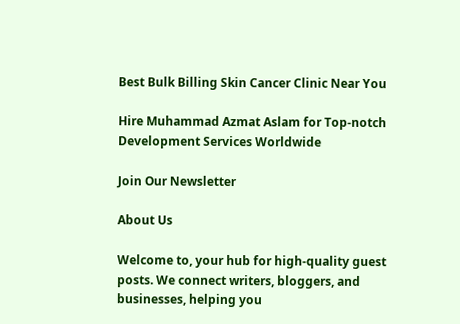Best Bulk Billing Skin Cancer Clinic Near You

Hire Muhammad Azmat Aslam for Top-notch Development Services Worldwide

Join Our Newsletter

About Us

Welcome to, your hub for high-quality guest posts. We connect writers, bloggers, and businesses, helping you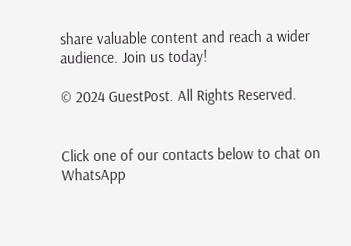share valuable content and reach a wider audience. Join us today!

© 2024 GuestPost. All Rights Reserved.


Click one of our contacts below to chat on WhatsApp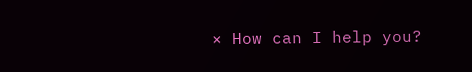× How can I help you?